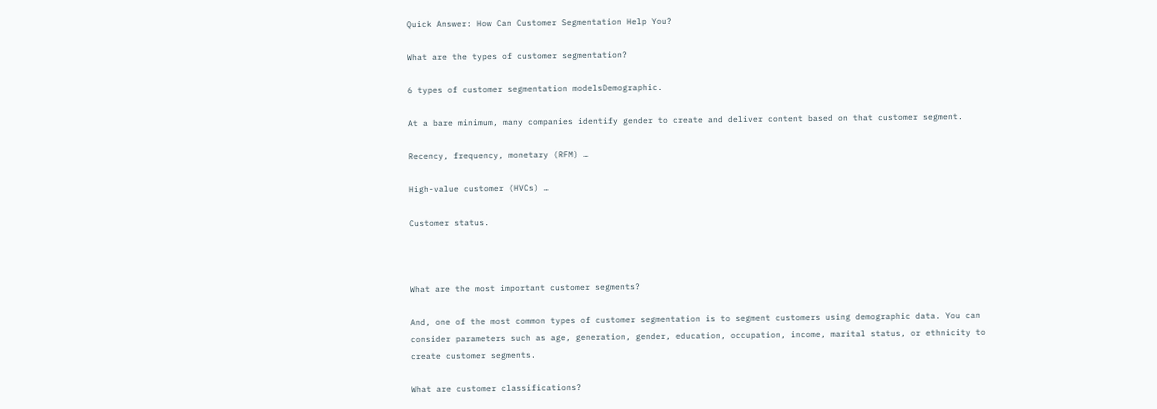Quick Answer: How Can Customer Segmentation Help You?

What are the types of customer segmentation?

6 types of customer segmentation modelsDemographic.

At a bare minimum, many companies identify gender to create and deliver content based on that customer segment.

Recency, frequency, monetary (RFM) …

High-value customer (HVCs) …

Customer status.



What are the most important customer segments?

And, one of the most common types of customer segmentation is to segment customers using demographic data. You can consider parameters such as age, generation, gender, education, occupation, income, marital status, or ethnicity to create customer segments.

What are customer classifications?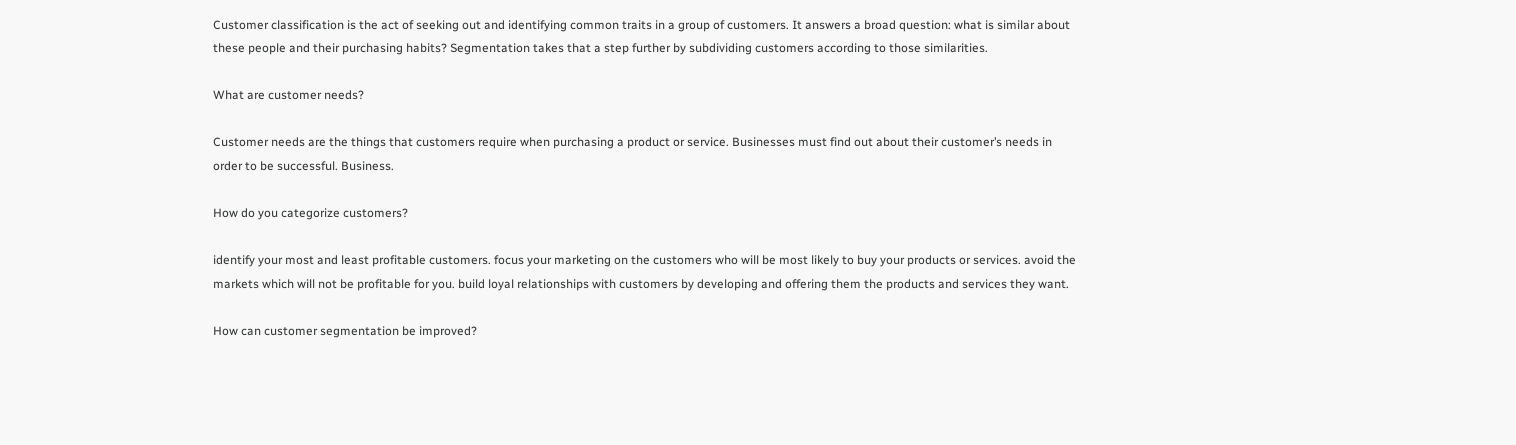Customer classification is the act of seeking out and identifying common traits in a group of customers. It answers a broad question: what is similar about these people and their purchasing habits? Segmentation takes that a step further by subdividing customers according to those similarities.

What are customer needs?

Customer needs are the things that customers require when purchasing a product or service. Businesses must find out about their customer’s needs in order to be successful. Business.

How do you categorize customers?

identify your most and least profitable customers. focus your marketing on the customers who will be most likely to buy your products or services. avoid the markets which will not be profitable for you. build loyal relationships with customers by developing and offering them the products and services they want.

How can customer segmentation be improved?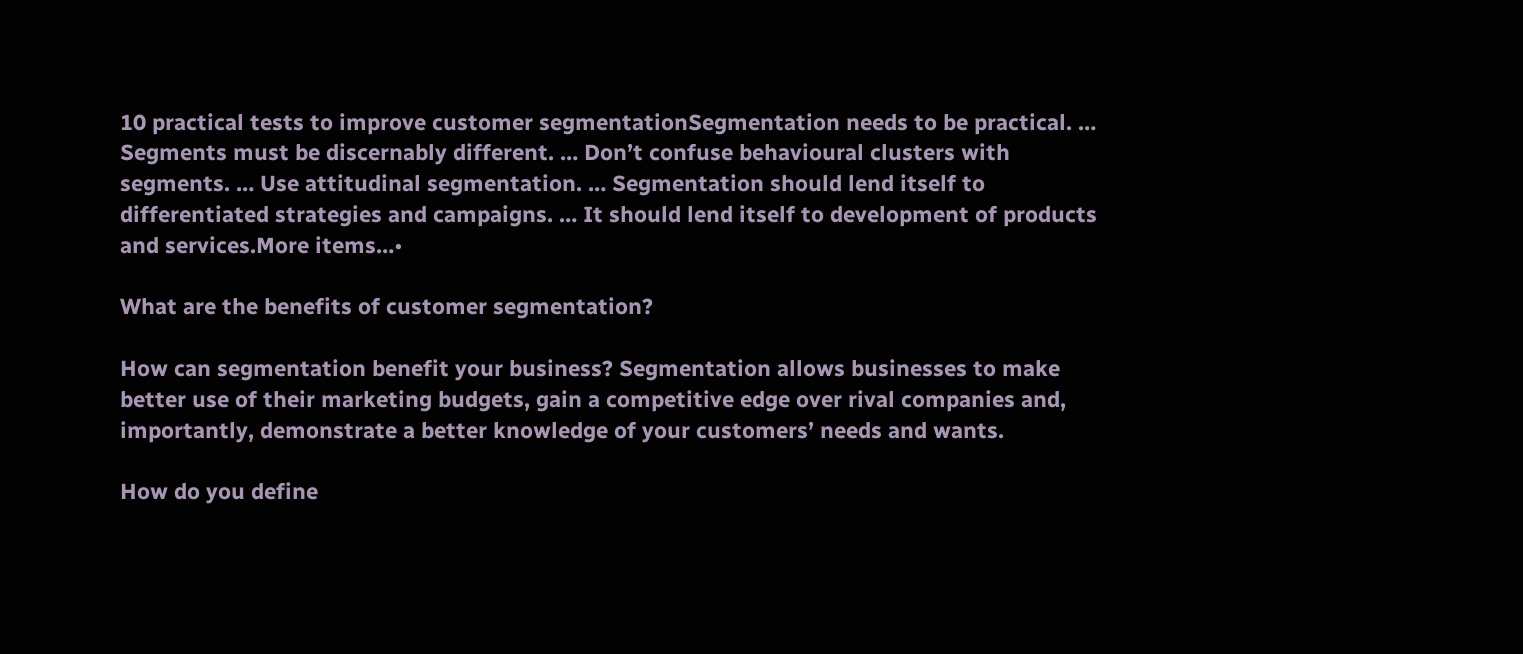10 practical tests to improve customer segmentationSegmentation needs to be practical. … Segments must be discernably different. … Don’t confuse behavioural clusters with segments. … Use attitudinal segmentation. … Segmentation should lend itself to differentiated strategies and campaigns. … It should lend itself to development of products and services.More items…•

What are the benefits of customer segmentation?

How can segmentation benefit your business? Segmentation allows businesses to make better use of their marketing budgets, gain a competitive edge over rival companies and, importantly, demonstrate a better knowledge of your customers’ needs and wants.

How do you define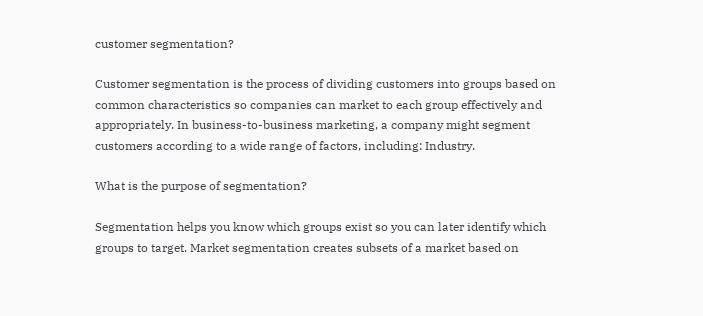customer segmentation?

Customer segmentation is the process of dividing customers into groups based on common characteristics so companies can market to each group effectively and appropriately. In business-to-business marketing, a company might segment customers according to a wide range of factors, including: Industry.

What is the purpose of segmentation?

Segmentation helps you know which groups exist so you can later identify which groups to target. Market segmentation creates subsets of a market based on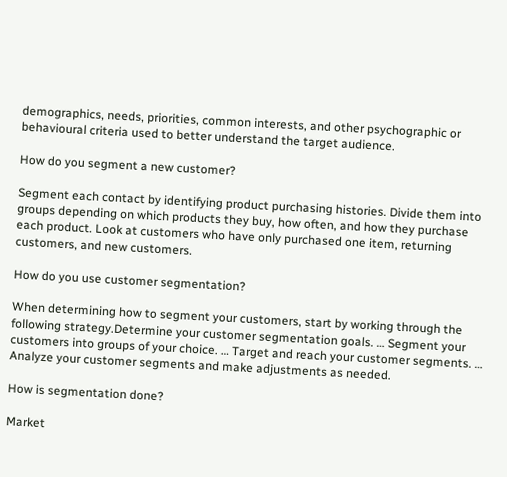demographics, needs, priorities, common interests, and other psychographic or behavioural criteria used to better understand the target audience.

How do you segment a new customer?

Segment each contact by identifying product purchasing histories. Divide them into groups depending on which products they buy, how often, and how they purchase each product. Look at customers who have only purchased one item, returning customers, and new customers.

How do you use customer segmentation?

When determining how to segment your customers, start by working through the following strategy.Determine your customer segmentation goals. … Segment your customers into groups of your choice. … Target and reach your customer segments. … Analyze your customer segments and make adjustments as needed.

How is segmentation done?

Market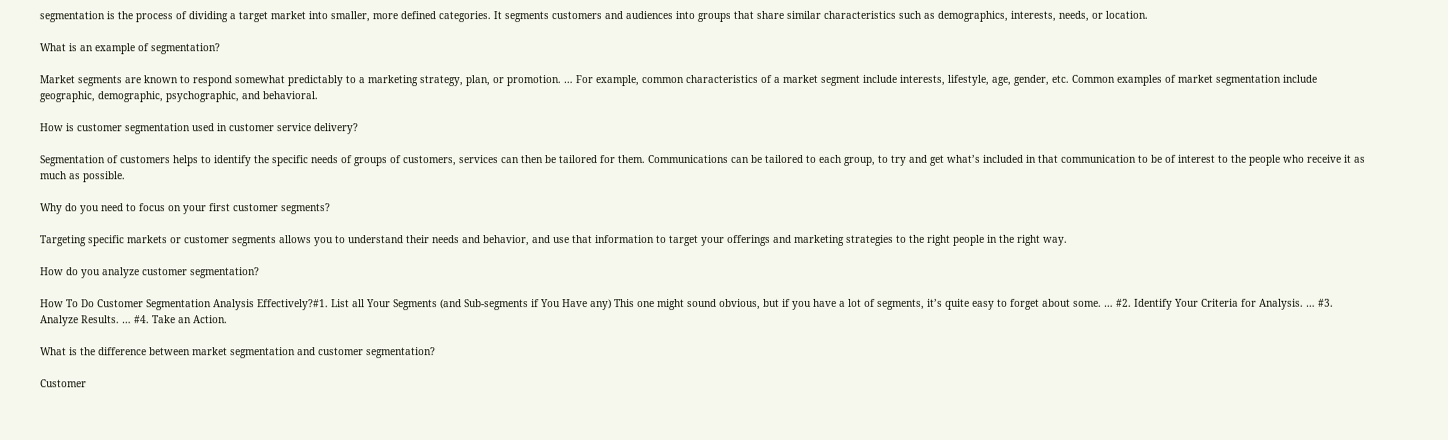segmentation is the process of dividing a target market into smaller, more defined categories. It segments customers and audiences into groups that share similar characteristics such as demographics, interests, needs, or location.

What is an example of segmentation?

Market segments are known to respond somewhat predictably to a marketing strategy, plan, or promotion. … For example, common characteristics of a market segment include interests, lifestyle, age, gender, etc. Common examples of market segmentation include geographic, demographic, psychographic, and behavioral.

How is customer segmentation used in customer service delivery?

Segmentation of customers helps to identify the specific needs of groups of customers, services can then be tailored for them. Communications can be tailored to each group, to try and get what’s included in that communication to be of interest to the people who receive it as much as possible.

Why do you need to focus on your first customer segments?

Targeting specific markets or customer segments allows you to understand their needs and behavior, and use that information to target your offerings and marketing strategies to the right people in the right way.

How do you analyze customer segmentation?

How To Do Customer Segmentation Analysis Effectively?#1. List all Your Segments (and Sub-segments if You Have any) This one might sound obvious, but if you have a lot of segments, it’s quite easy to forget about some. … #2. Identify Your Criteria for Analysis. … #3. Analyze Results. … #4. Take an Action.

What is the difference between market segmentation and customer segmentation?

Customer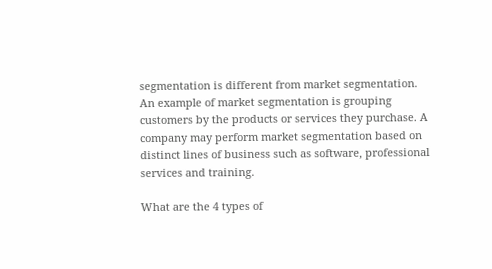segmentation is different from market segmentation. An example of market segmentation is grouping customers by the products or services they purchase. A company may perform market segmentation based on distinct lines of business such as software, professional services and training.

What are the 4 types of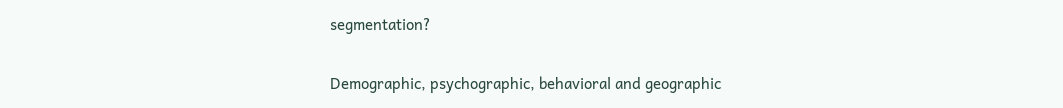segmentation?

Demographic, psychographic, behavioral and geographic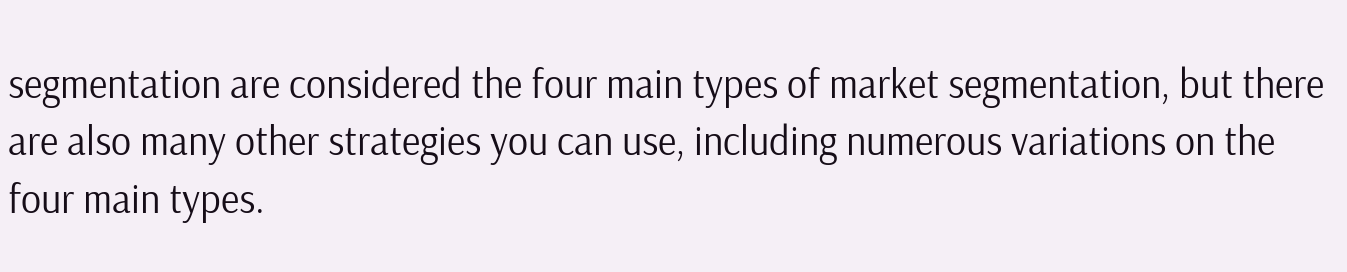segmentation are considered the four main types of market segmentation, but there are also many other strategies you can use, including numerous variations on the four main types.